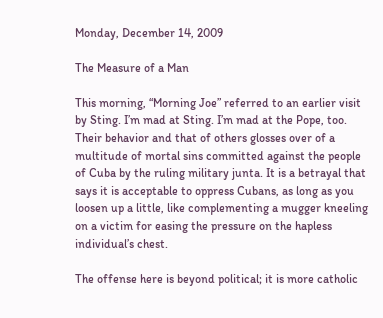Monday, December 14, 2009

The Measure of a Man

This morning, “Morning Joe” referred to an earlier visit by Sting. I’m mad at Sting. I’m mad at the Pope, too. Their behavior and that of others glosses over of a multitude of mortal sins committed against the people of Cuba by the ruling military junta. It is a betrayal that says it is acceptable to oppress Cubans, as long as you loosen up a little, like complementing a mugger kneeling on a victim for easing the pressure on the hapless individual’s chest.

The offense here is beyond political; it is more catholic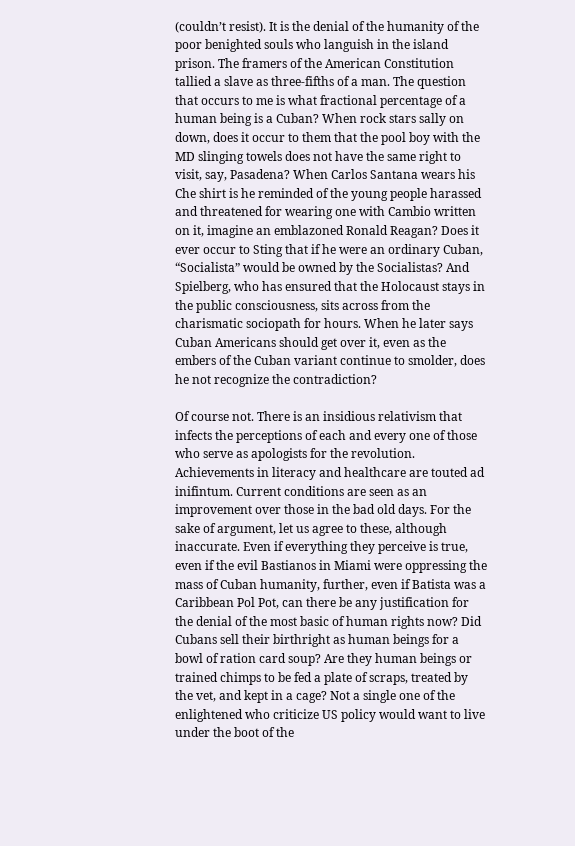(couldn’t resist). It is the denial of the humanity of the poor benighted souls who languish in the island prison. The framers of the American Constitution tallied a slave as three-fifths of a man. The question that occurs to me is what fractional percentage of a human being is a Cuban? When rock stars sally on down, does it occur to them that the pool boy with the MD slinging towels does not have the same right to visit, say, Pasadena? When Carlos Santana wears his Che shirt is he reminded of the young people harassed and threatened for wearing one with Cambio written on it, imagine an emblazoned Ronald Reagan? Does it ever occur to Sting that if he were an ordinary Cuban, “Socialista” would be owned by the Socialistas? And Spielberg, who has ensured that the Holocaust stays in the public consciousness, sits across from the charismatic sociopath for hours. When he later says Cuban Americans should get over it, even as the embers of the Cuban variant continue to smolder, does he not recognize the contradiction?

Of course not. There is an insidious relativism that infects the perceptions of each and every one of those who serve as apologists for the revolution. Achievements in literacy and healthcare are touted ad inifintum. Current conditions are seen as an improvement over those in the bad old days. For the sake of argument, let us agree to these, although inaccurate. Even if everything they perceive is true, even if the evil Bastianos in Miami were oppressing the mass of Cuban humanity, further, even if Batista was a Caribbean Pol Pot, can there be any justification for the denial of the most basic of human rights now? Did Cubans sell their birthright as human beings for a bowl of ration card soup? Are they human beings or trained chimps to be fed a plate of scraps, treated by the vet, and kept in a cage? Not a single one of the enlightened who criticize US policy would want to live under the boot of the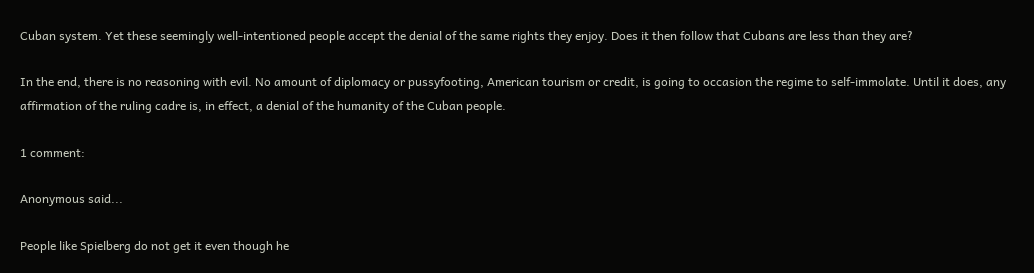Cuban system. Yet these seemingly well-intentioned people accept the denial of the same rights they enjoy. Does it then follow that Cubans are less than they are?

In the end, there is no reasoning with evil. No amount of diplomacy or pussyfooting, American tourism or credit, is going to occasion the regime to self-immolate. Until it does, any affirmation of the ruling cadre is, in effect, a denial of the humanity of the Cuban people.

1 comment:

Anonymous said...

People like Spielberg do not get it even though he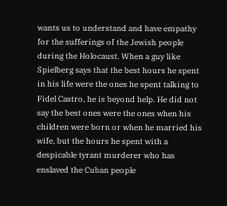wants us to understand and have empathy for the sufferings of the Jewish people during the Holocaust. When a guy like Spielberg says that the best hours he spent in his life were the ones he spent talking to Fidel Castro, he is beyond help. He did not say the best ones were the ones when his children were born or when he married his wife, but the hours he spent with a despicable tyrant murderer who has enslaved the Cuban people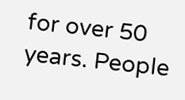for over 50 years. People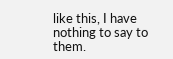like this, I have nothing to say to them.